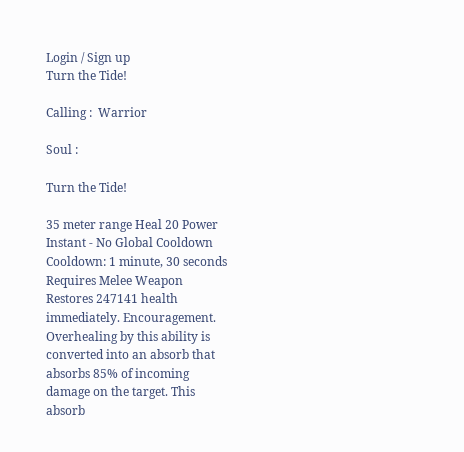Login / Sign up
Turn the Tide!

Calling :  Warrior

Soul :

Turn the Tide!

35 meter range Heal 20 Power Instant - No Global Cooldown Cooldown: 1 minute, 30 seconds Requires Melee Weapon
Restores 247141 health immediately. Encouragement. Overhealing by this ability is converted into an absorb that absorbs 85% of incoming damage on the target. This absorb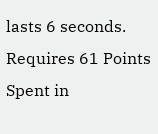lasts 6 seconds.
Requires 61 Points Spent in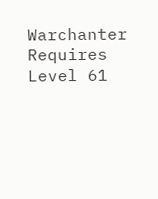Warchanter Requires Level 61